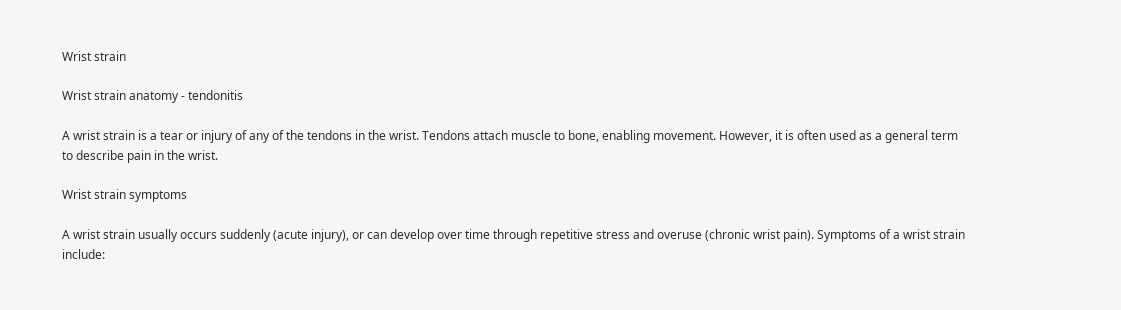Wrist strain

Wrist strain anatomy - tendonitis

A wrist strain is a tear or injury of any of the tendons in the wrist. Tendons attach muscle to bone, enabling movement. However, it is often used as a general term to describe pain in the wrist.

Wrist strain symptoms

A wrist strain usually occurs suddenly (acute injury), or can develop over time through repetitive stress and overuse (chronic wrist pain). Symptoms of a wrist strain include: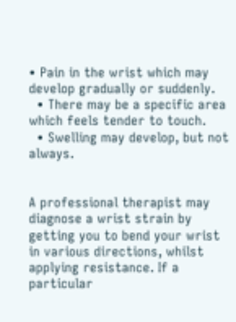• Pain in the wrist which may develop gradually or suddenly.
  • There may be a specific area which feels tender to touch.
  • Swelling may develop, but not always.


A professional therapist may diagnose a wrist strain by getting you to bend your wrist in various directions, whilst applying resistance. If a particular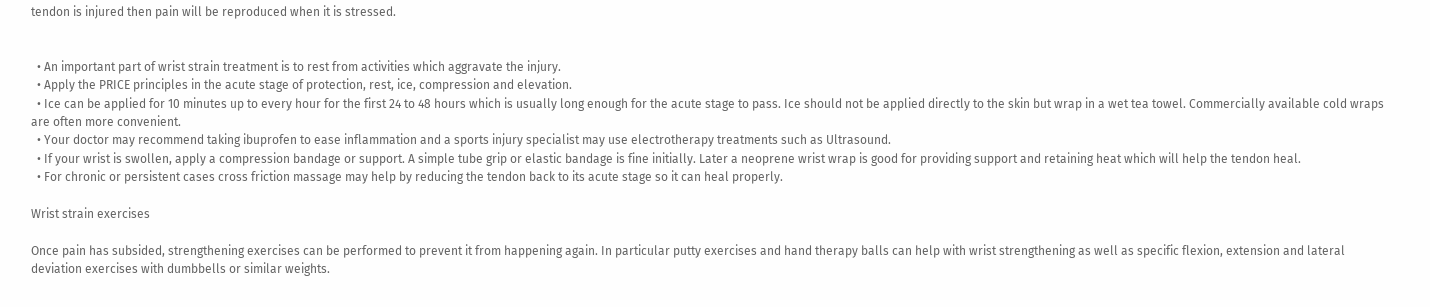tendon is injured then pain will be reproduced when it is stressed.


  • An important part of wrist strain treatment is to rest from activities which aggravate the injury.
  • Apply the PRICE principles in the acute stage of protection, rest, ice, compression and elevation.
  • Ice can be applied for 10 minutes up to every hour for the first 24 to 48 hours which is usually long enough for the acute stage to pass. Ice should not be applied directly to the skin but wrap in a wet tea towel. Commercially available cold wraps are often more convenient.
  • Your doctor may recommend taking ibuprofen to ease inflammation and a sports injury specialist may use electrotherapy treatments such as Ultrasound.
  • If your wrist is swollen, apply a compression bandage or support. A simple tube grip or elastic bandage is fine initially. Later a neoprene wrist wrap is good for providing support and retaining heat which will help the tendon heal.
  • For chronic or persistent cases cross friction massage may help by reducing the tendon back to its acute stage so it can heal properly.

Wrist strain exercises

Once pain has subsided, strengthening exercises can be performed to prevent it from happening again. In particular putty exercises and hand therapy balls can help with wrist strengthening as well as specific flexion, extension and lateral deviation exercises with dumbbells or similar weights.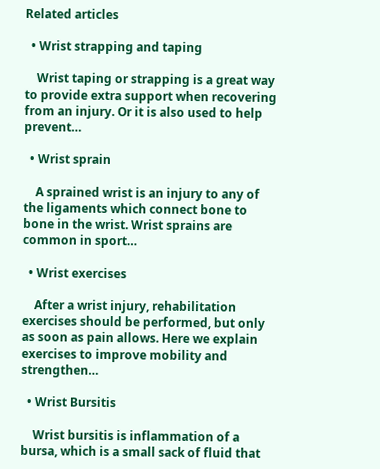Related articles

  • Wrist strapping and taping

    Wrist taping or strapping is a great way to provide extra support when recovering from an injury. Or it is also used to help prevent…

  • Wrist sprain

    A sprained wrist is an injury to any of the ligaments which connect bone to bone in the wrist. Wrist sprains are common in sport…

  • Wrist exercises

    After a wrist injury, rehabilitation exercises should be performed, but only as soon as pain allows. Here we explain exercises to improve mobility and strengthen…

  • Wrist Bursitis

    Wrist bursitis is inflammation of a bursa, which is a small sack of fluid that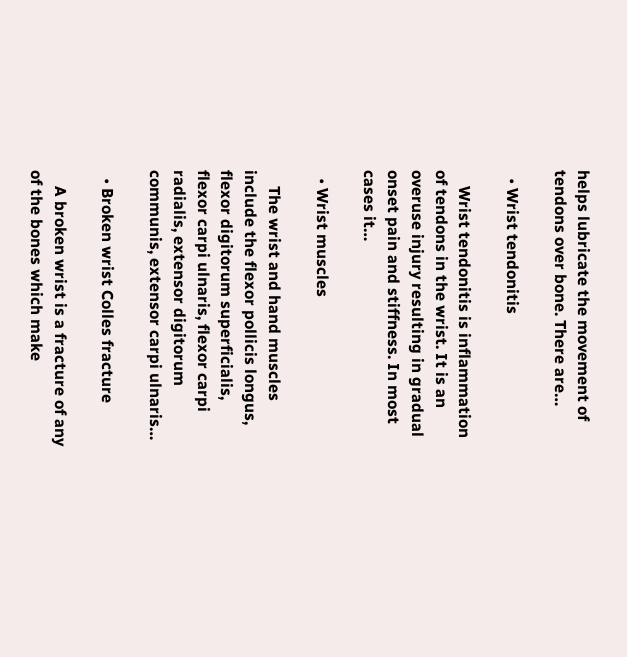helps lubricate the movement of tendons over bone. There are…

  • Wrist tendonitis

    Wrist tendonitis is inflammation of tendons in the wrist. It is an overuse injury resulting in gradual onset pain and stiffness. In most cases it…

  • Wrist muscles

    The wrist and hand muscles include the flexor pollicis longus, flexor digitorum superficialis, flexor carpi ulnaris, flexor carpi radialis, extensor digitorum communis, extensor carpi ulnaris…

  • Broken wrist Colles fracture

    A broken wrist is a fracture of any of the bones which make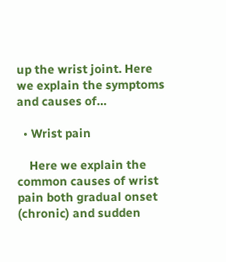up the wrist joint. Here we explain the symptoms and causes of…

  • Wrist pain

    Here we explain the common causes of wrist pain both gradual onset (chronic) and sudden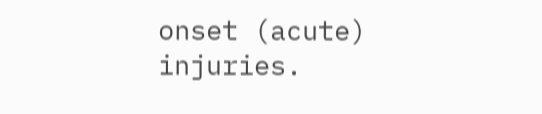onset (acute) injuries.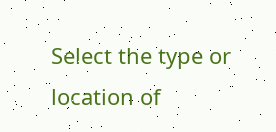Select the type or location of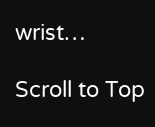wrist…

Scroll to Top